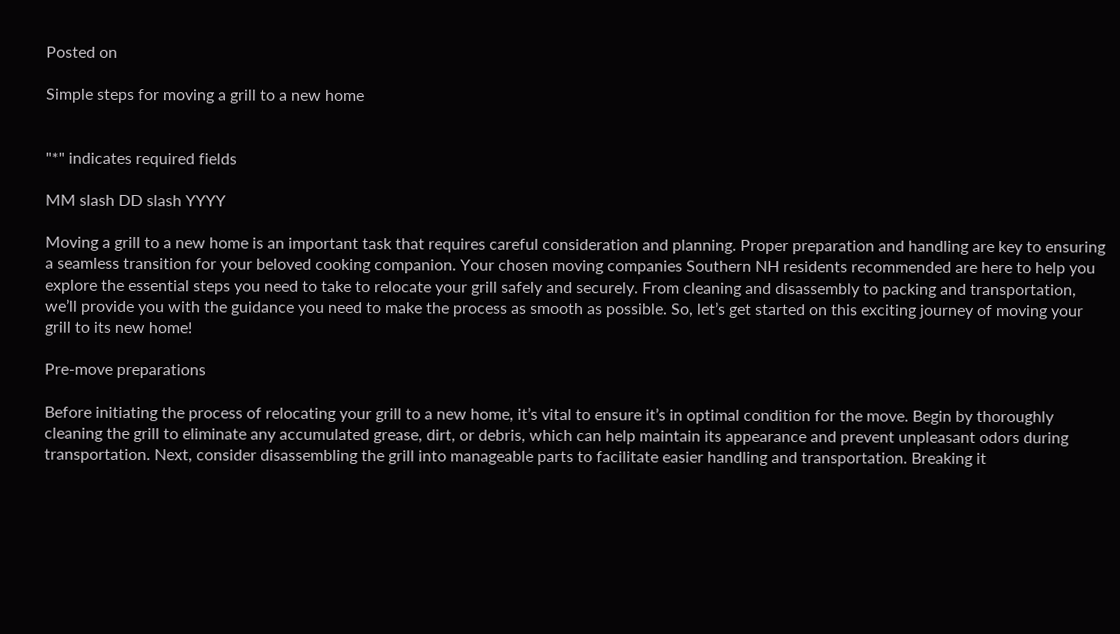Posted on

Simple steps for moving a grill to a new home


"*" indicates required fields

MM slash DD slash YYYY

Moving a grill to a new home is an important task that requires careful consideration and planning. Proper preparation and handling are key to ensuring a seamless transition for your beloved cooking companion. Your chosen moving companies Southern NH residents recommended are here to help you explore the essential steps you need to take to relocate your grill safely and securely. From cleaning and disassembly to packing and transportation, we’ll provide you with the guidance you need to make the process as smooth as possible. So, let’s get started on this exciting journey of moving your grill to its new home!

Pre-move preparations

Before initiating the process of relocating your grill to a new home, it’s vital to ensure it’s in optimal condition for the move. Begin by thoroughly cleaning the grill to eliminate any accumulated grease, dirt, or debris, which can help maintain its appearance and prevent unpleasant odors during transportation. Next, consider disassembling the grill into manageable parts to facilitate easier handling and transportation. Breaking it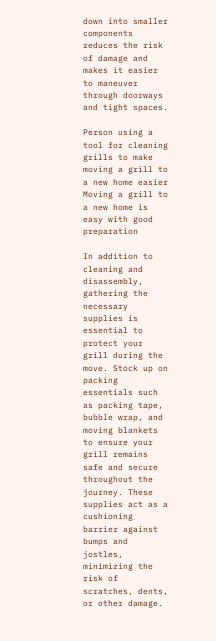down into smaller components reduces the risk of damage and makes it easier to maneuver through doorways and tight spaces.

Person using a tool for cleaning grills to make moving a grill to a new home easier
Moving a grill to a new home is easy with good preparation

In addition to cleaning and disassembly, gathering the necessary supplies is essential to protect your grill during the move. Stock up on packing essentials such as packing tape, bubble wrap, and moving blankets to ensure your grill remains safe and secure throughout the journey. These supplies act as a cushioning barrier against bumps and jostles, minimizing the risk of scratches, dents, or other damage.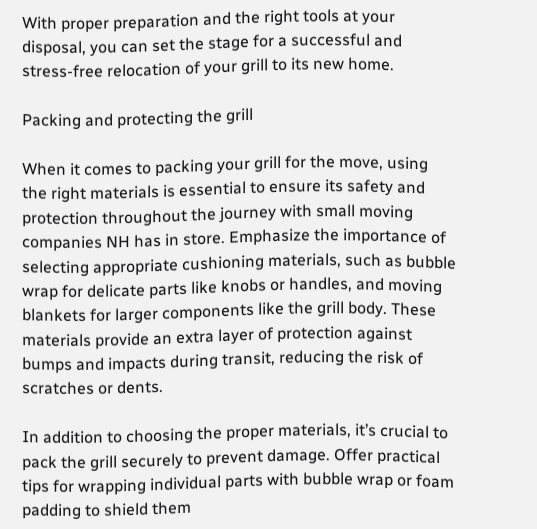With proper preparation and the right tools at your disposal, you can set the stage for a successful and stress-free relocation of your grill to its new home.

Packing and protecting the grill

When it comes to packing your grill for the move, using the right materials is essential to ensure its safety and protection throughout the journey with small moving companies NH has in store. Emphasize the importance of selecting appropriate cushioning materials, such as bubble wrap for delicate parts like knobs or handles, and moving blankets for larger components like the grill body. These materials provide an extra layer of protection against bumps and impacts during transit, reducing the risk of scratches or dents.

In addition to choosing the proper materials, it’s crucial to pack the grill securely to prevent damage. Offer practical tips for wrapping individual parts with bubble wrap or foam padding to shield them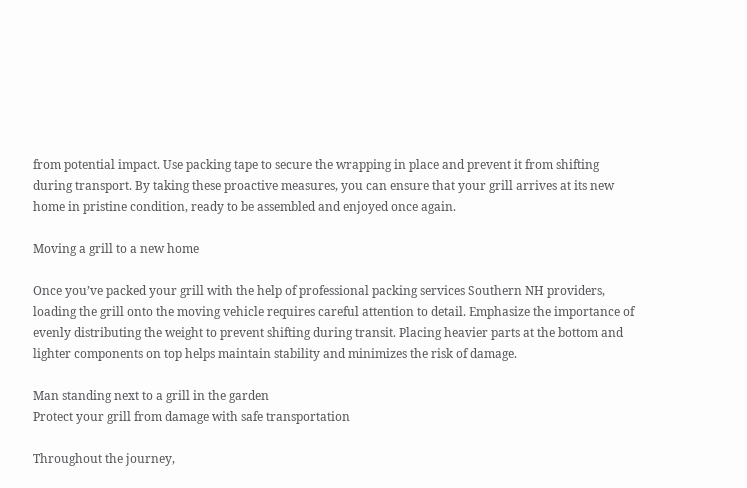from potential impact. Use packing tape to secure the wrapping in place and prevent it from shifting during transport. By taking these proactive measures, you can ensure that your grill arrives at its new home in pristine condition, ready to be assembled and enjoyed once again.

Moving a grill to a new home

Once you’ve packed your grill with the help of professional packing services Southern NH providers, loading the grill onto the moving vehicle requires careful attention to detail. Emphasize the importance of evenly distributing the weight to prevent shifting during transit. Placing heavier parts at the bottom and lighter components on top helps maintain stability and minimizes the risk of damage.

Man standing next to a grill in the garden
Protect your grill from damage with safe transportation

Throughout the journey,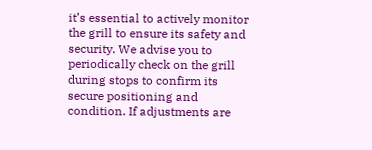it’s essential to actively monitor the grill to ensure its safety and security. We advise you to periodically check on the grill during stops to confirm its secure positioning and condition. If adjustments are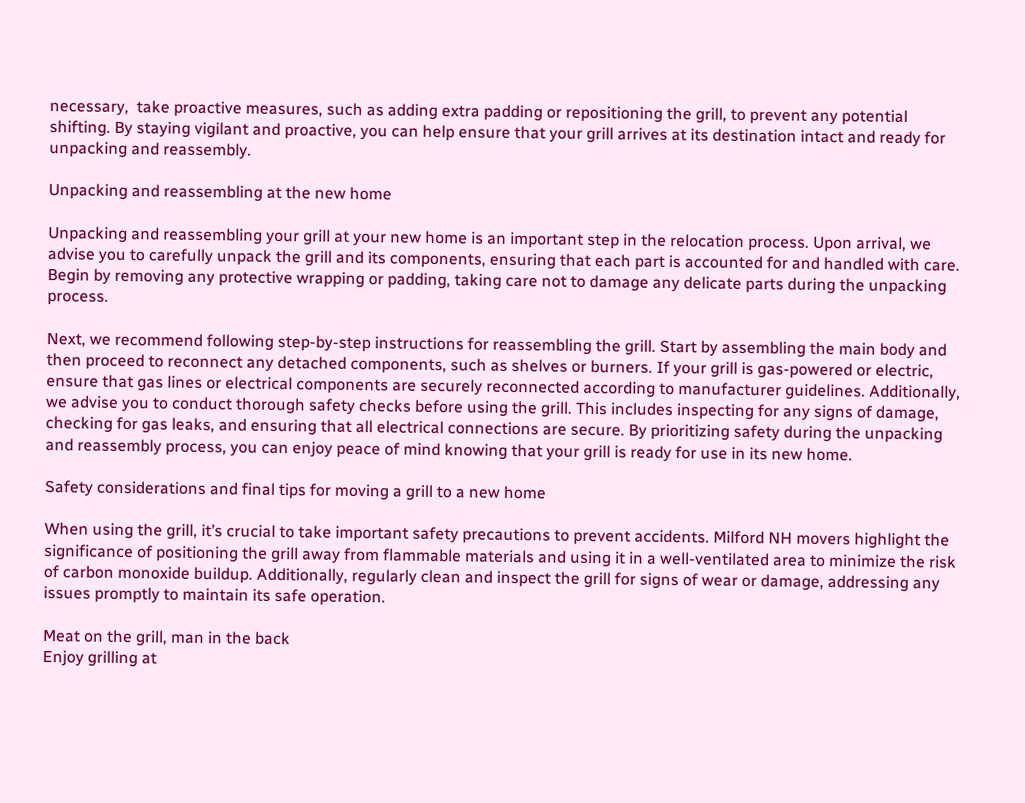necessary,  take proactive measures, such as adding extra padding or repositioning the grill, to prevent any potential shifting. By staying vigilant and proactive, you can help ensure that your grill arrives at its destination intact and ready for unpacking and reassembly.

Unpacking and reassembling at the new home

Unpacking and reassembling your grill at your new home is an important step in the relocation process. Upon arrival, we advise you to carefully unpack the grill and its components, ensuring that each part is accounted for and handled with care. Begin by removing any protective wrapping or padding, taking care not to damage any delicate parts during the unpacking process.

Next, we recommend following step-by-step instructions for reassembling the grill. Start by assembling the main body and then proceed to reconnect any detached components, such as shelves or burners. If your grill is gas-powered or electric, ensure that gas lines or electrical components are securely reconnected according to manufacturer guidelines. Additionally, we advise you to conduct thorough safety checks before using the grill. This includes inspecting for any signs of damage, checking for gas leaks, and ensuring that all electrical connections are secure. By prioritizing safety during the unpacking and reassembly process, you can enjoy peace of mind knowing that your grill is ready for use in its new home.

Safety considerations and final tips for moving a grill to a new home

When using the grill, it’s crucial to take important safety precautions to prevent accidents. Milford NH movers highlight the significance of positioning the grill away from flammable materials and using it in a well-ventilated area to minimize the risk of carbon monoxide buildup. Additionally, regularly clean and inspect the grill for signs of wear or damage, addressing any issues promptly to maintain its safe operation.

Meat on the grill, man in the back
Enjoy grilling at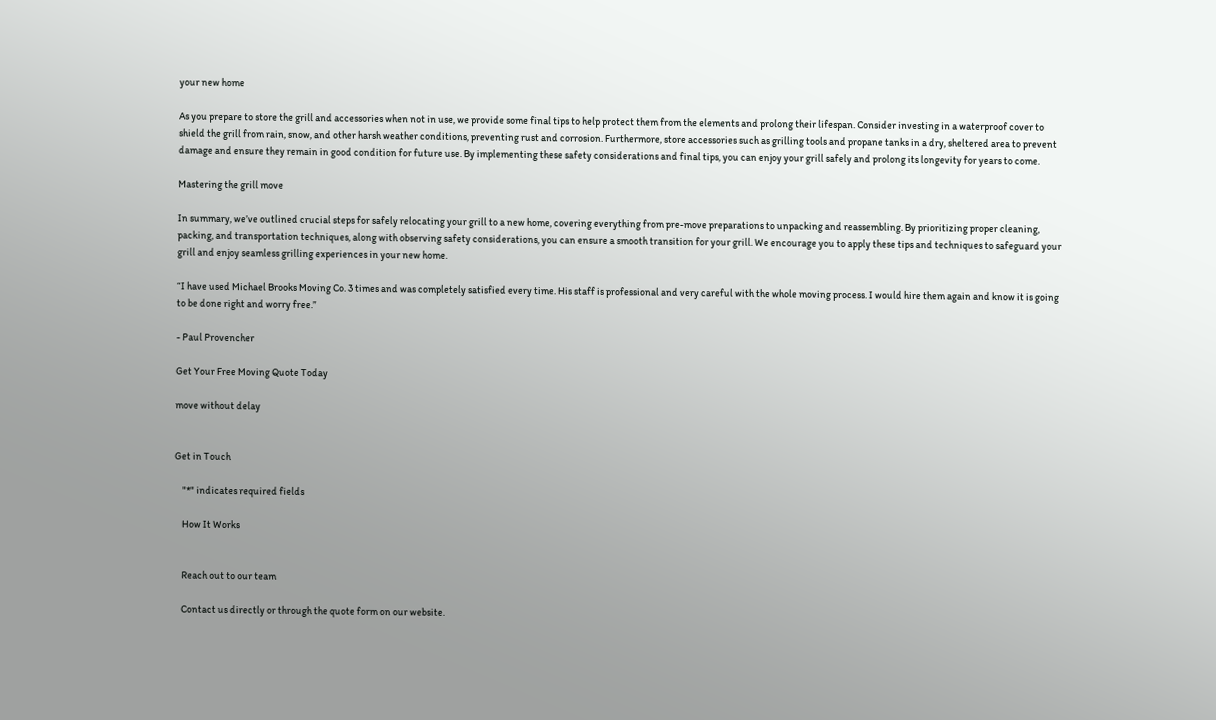your new home

As you prepare to store the grill and accessories when not in use, we provide some final tips to help protect them from the elements and prolong their lifespan. Consider investing in a waterproof cover to shield the grill from rain, snow, and other harsh weather conditions, preventing rust and corrosion. Furthermore, store accessories such as grilling tools and propane tanks in a dry, sheltered area to prevent damage and ensure they remain in good condition for future use. By implementing these safety considerations and final tips, you can enjoy your grill safely and prolong its longevity for years to come.

Mastering the grill move

In summary, we’ve outlined crucial steps for safely relocating your grill to a new home, covering everything from pre-move preparations to unpacking and reassembling. By prioritizing proper cleaning, packing, and transportation techniques, along with observing safety considerations, you can ensure a smooth transition for your grill. We encourage you to apply these tips and techniques to safeguard your grill and enjoy seamless grilling experiences in your new home.

“I have used Michael Brooks Moving Co. 3 times and was completely satisfied every time. His staff is professional and very careful with the whole moving process. I would hire them again and know it is going to be done right and worry free.”

- Paul Provencher

Get Your Free Moving Quote Today

move without delay


Get in Touch

    "*" indicates required fields

    How It Works


    Reach out to our team

    Contact us directly or through the quote form on our website.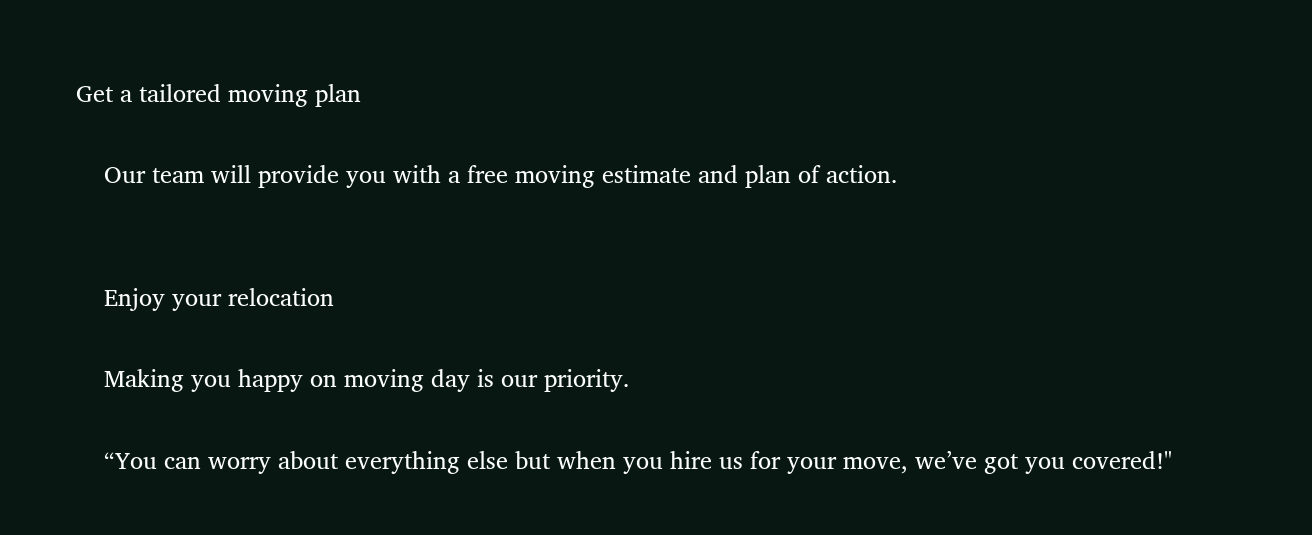Get a tailored moving plan

    Our team will provide you with a free moving estimate and plan of action.


    Enjoy your relocation

    Making you happy on moving day is our priority.

    “You can worry about everything else but when you hire us for your move, we’ve got you covered!"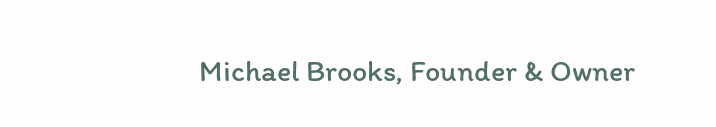Michael Brooks, Founder & Owner